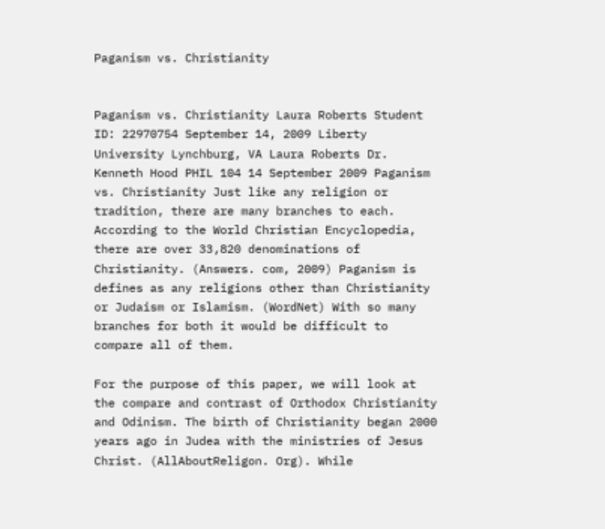Paganism vs. Christianity


Paganism vs. Christianity Laura Roberts Student ID: 22970754 September 14, 2009 Liberty University Lynchburg, VA Laura Roberts Dr. Kenneth Hood PHIL 104 14 September 2009 Paganism vs. Christianity Just like any religion or tradition, there are many branches to each. According to the World Christian Encyclopedia, there are over 33,820 denominations of Christianity. (Answers. com, 2009) Paganism is defines as any religions other than Christianity or Judaism or Islamism. (WordNet) With so many branches for both it would be difficult to compare all of them.

For the purpose of this paper, we will look at the compare and contrast of Orthodox Christianity and Odinism. The birth of Christianity began 2000 years ago in Judea with the ministries of Jesus Christ. (AllAboutReligon. Org). While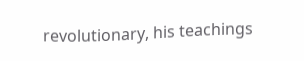revolutionary, his teachings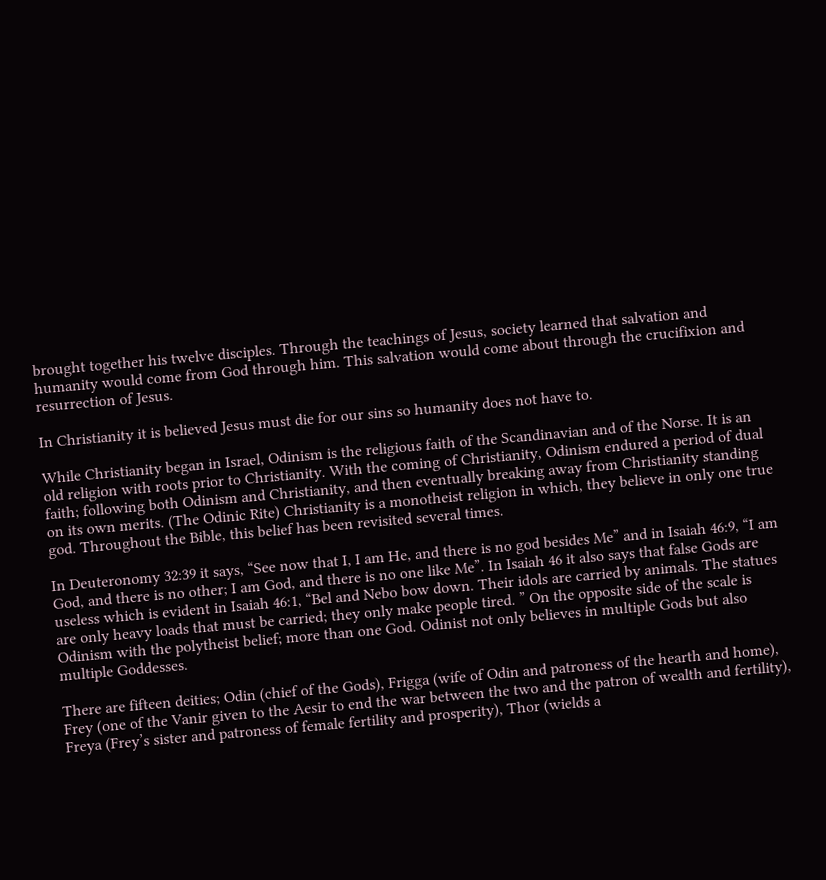brought together his twelve disciples. Through the teachings of Jesus, society learned that salvation and humanity would come from God through him. This salvation would come about through the crucifixion and resurrection of Jesus.

In Christianity it is believed Jesus must die for our sins so humanity does not have to.

While Christianity began in Israel, Odinism is the religious faith of the Scandinavian and of the Norse. It is an old religion with roots prior to Christianity. With the coming of Christianity, Odinism endured a period of dual faith; following both Odinism and Christianity, and then eventually breaking away from Christianity standing on its own merits. (The Odinic Rite) Christianity is a monotheist religion in which, they believe in only one true god. Throughout the Bible, this belief has been revisited several times.

In Deuteronomy 32:39 it says, “See now that I, I am He, and there is no god besides Me” and in Isaiah 46:9, “I am God, and there is no other; I am God, and there is no one like Me”. In Isaiah 46 it also says that false Gods are useless which is evident in Isaiah 46:1, “Bel and Nebo bow down. Their idols are carried by animals. The statues are only heavy loads that must be carried; they only make people tired. ” On the opposite side of the scale is Odinism with the polytheist belief; more than one God. Odinist not only believes in multiple Gods but also multiple Goddesses.

There are fifteen deities; Odin (chief of the Gods), Frigga (wife of Odin and patroness of the hearth and home), Frey (one of the Vanir given to the Aesir to end the war between the two and the patron of wealth and fertility), Freya (Frey’s sister and patroness of female fertility and prosperity), Thor (wields a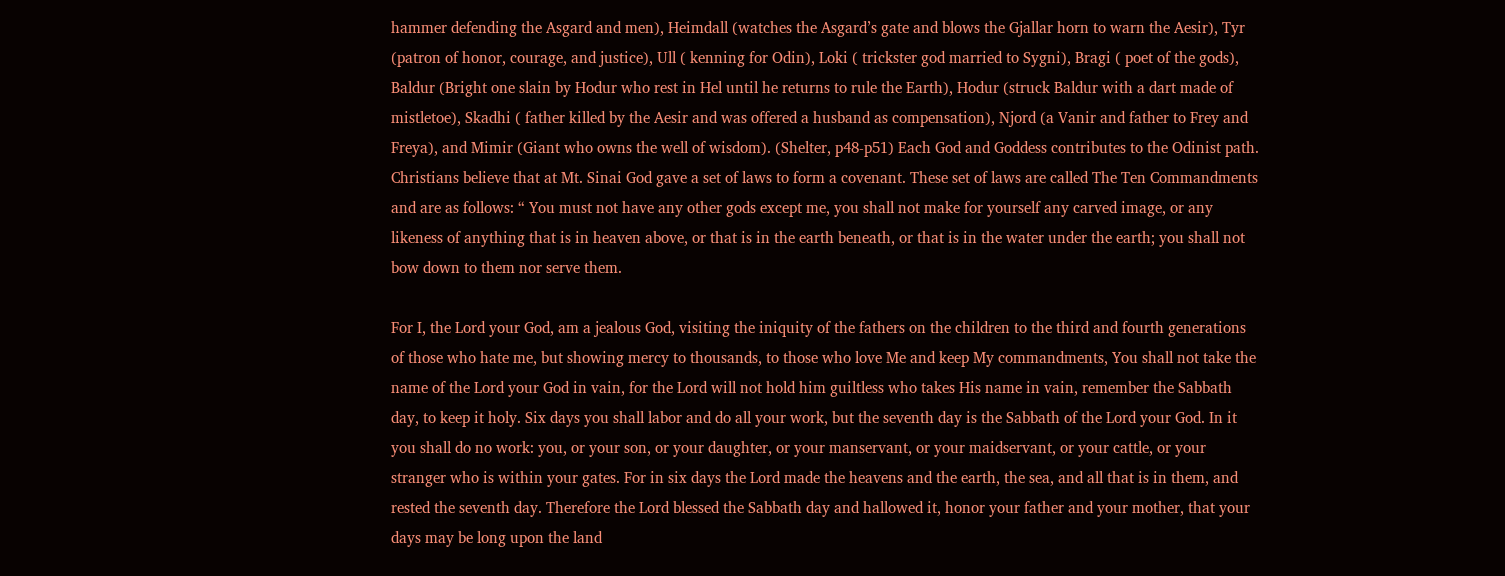hammer defending the Asgard and men), Heimdall (watches the Asgard’s gate and blows the Gjallar horn to warn the Aesir), Tyr (patron of honor, courage, and justice), Ull ( kenning for Odin), Loki ( trickster god married to Sygni), Bragi ( poet of the gods), Baldur (Bright one slain by Hodur who rest in Hel until he returns to rule the Earth), Hodur (struck Baldur with a dart made of mistletoe), Skadhi ( father killed by the Aesir and was offered a husband as compensation), Njord (a Vanir and father to Frey and Freya), and Mimir (Giant who owns the well of wisdom). (Shelter, p48-p51) Each God and Goddess contributes to the Odinist path. Christians believe that at Mt. Sinai God gave a set of laws to form a covenant. These set of laws are called The Ten Commandments and are as follows: “ You must not have any other gods except me, you shall not make for yourself any carved image, or any likeness of anything that is in heaven above, or that is in the earth beneath, or that is in the water under the earth; you shall not bow down to them nor serve them.

For I, the Lord your God, am a jealous God, visiting the iniquity of the fathers on the children to the third and fourth generations of those who hate me, but showing mercy to thousands, to those who love Me and keep My commandments, You shall not take the name of the Lord your God in vain, for the Lord will not hold him guiltless who takes His name in vain, remember the Sabbath day, to keep it holy. Six days you shall labor and do all your work, but the seventh day is the Sabbath of the Lord your God. In it you shall do no work: you, or your son, or your daughter, or your manservant, or your maidservant, or your cattle, or your stranger who is within your gates. For in six days the Lord made the heavens and the earth, the sea, and all that is in them, and rested the seventh day. Therefore the Lord blessed the Sabbath day and hallowed it, honor your father and your mother, that your days may be long upon the land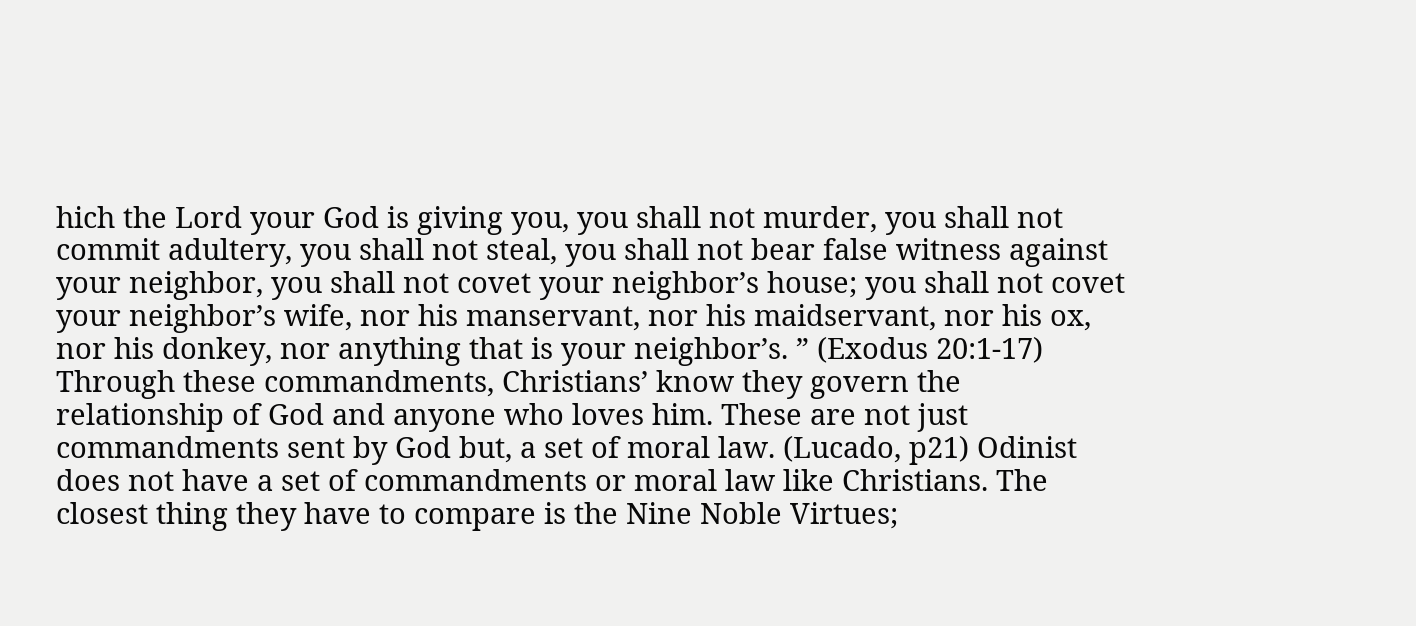hich the Lord your God is giving you, you shall not murder, you shall not commit adultery, you shall not steal, you shall not bear false witness against your neighbor, you shall not covet your neighbor’s house; you shall not covet your neighbor’s wife, nor his manservant, nor his maidservant, nor his ox, nor his donkey, nor anything that is your neighbor’s. ” (Exodus 20:1-17) Through these commandments, Christians’ know they govern the relationship of God and anyone who loves him. These are not just commandments sent by God but, a set of moral law. (Lucado, p21) Odinist does not have a set of commandments or moral law like Christians. The closest thing they have to compare is the Nine Noble Virtues;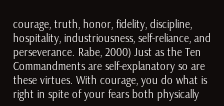courage, truth, honor, fidelity, discipline, hospitality, industriousness, self-reliance, and perseverance. Rabe, 2000) Just as the Ten Commandments are self-explanatory so are these virtues. With courage, you do what is right in spite of your fears both physically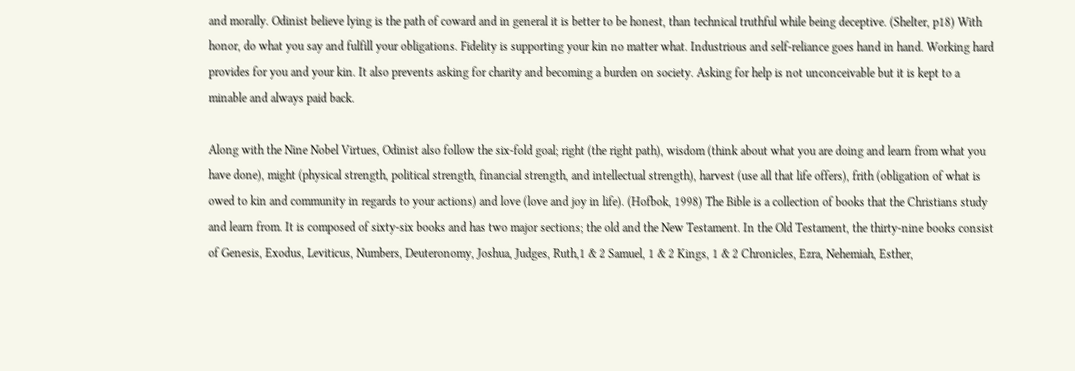and morally. Odinist believe lying is the path of coward and in general it is better to be honest, than technical truthful while being deceptive. (Shelter, p18) With honor, do what you say and fulfill your obligations. Fidelity is supporting your kin no matter what. Industrious and self-reliance goes hand in hand. Working hard provides for you and your kin. It also prevents asking for charity and becoming a burden on society. Asking for help is not unconceivable but it is kept to a minable and always paid back.

Along with the Nine Nobel Virtues, Odinist also follow the six-fold goal; right (the right path), wisdom (think about what you are doing and learn from what you have done), might (physical strength, political strength, financial strength, and intellectual strength), harvest (use all that life offers), frith (obligation of what is owed to kin and community in regards to your actions) and love (love and joy in life). (Hofbok, 1998) The Bible is a collection of books that the Christians study and learn from. It is composed of sixty-six books and has two major sections; the old and the New Testament. In the Old Testament, the thirty-nine books consist of Genesis, Exodus, Leviticus, Numbers, Deuteronomy, Joshua, Judges, Ruth,1 & 2 Samuel, 1 & 2 Kings, 1 & 2 Chronicles, Ezra, Nehemiah, Esther,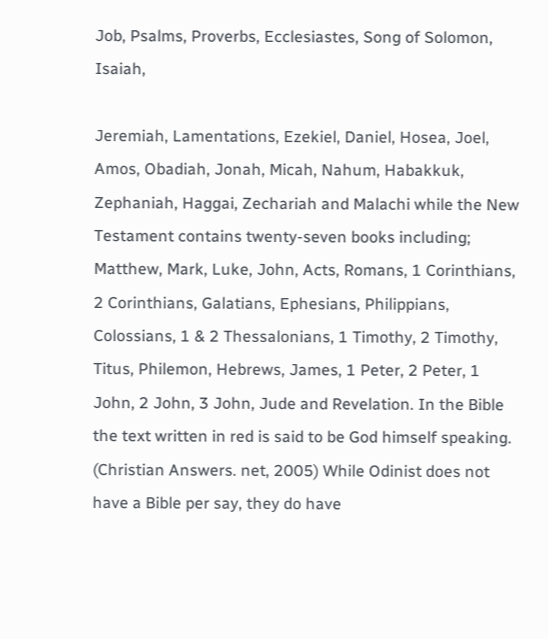Job, Psalms, Proverbs, Ecclesiastes, Song of Solomon, Isaiah,

Jeremiah, Lamentations, Ezekiel, Daniel, Hosea, Joel, Amos, Obadiah, Jonah, Micah, Nahum, Habakkuk, Zephaniah, Haggai, Zechariah and Malachi while the New Testament contains twenty-seven books including; Matthew, Mark, Luke, John, Acts, Romans, 1 Corinthians, 2 Corinthians, Galatians, Ephesians, Philippians, Colossians, 1 & 2 Thessalonians, 1 Timothy, 2 Timothy, Titus, Philemon, Hebrews, James, 1 Peter, 2 Peter, 1 John, 2 John, 3 John, Jude and Revelation. In the Bible the text written in red is said to be God himself speaking. (Christian Answers. net, 2005) While Odinist does not have a Bible per say, they do have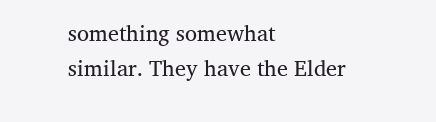something somewhat similar. They have the Elder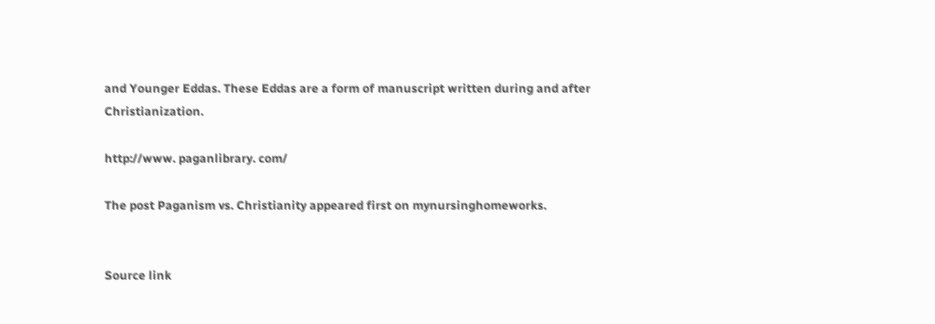and Younger Eddas. These Eddas are a form of manuscript written during and after Christianization.

http://www. paganlibrary. com/

The post Paganism vs. Christianity appeared first on mynursinghomeworks.


Source link